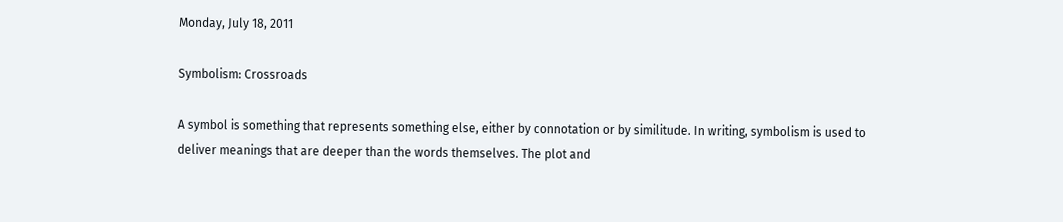Monday, July 18, 2011

Symbolism: Crossroads

A symbol is something that represents something else, either by connotation or by similitude. In writing, symbolism is used to deliver meanings that are deeper than the words themselves. The plot and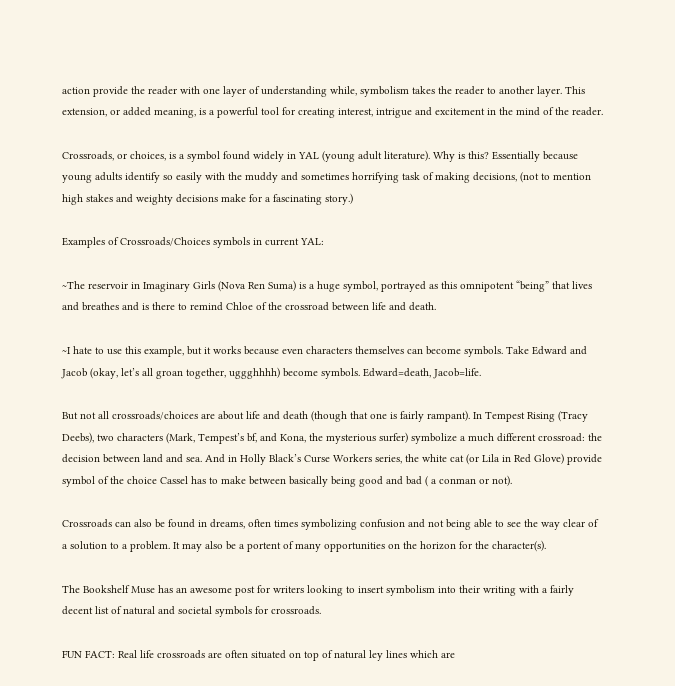action provide the reader with one layer of understanding while, symbolism takes the reader to another layer. This extension, or added meaning, is a powerful tool for creating interest, intrigue and excitement in the mind of the reader.

Crossroads, or choices, is a symbol found widely in YAL (young adult literature). Why is this? Essentially because young adults identify so easily with the muddy and sometimes horrifying task of making decisions, (not to mention high stakes and weighty decisions make for a fascinating story.)

Examples of Crossroads/Choices symbols in current YAL:

~The reservoir in Imaginary Girls (Nova Ren Suma) is a huge symbol, portrayed as this omnipotent “being” that lives and breathes and is there to remind Chloe of the crossroad between life and death.

~I hate to use this example, but it works because even characters themselves can become symbols. Take Edward and Jacob (okay, let’s all groan together, uggghhhh) become symbols. Edward=death, Jacob=life.

But not all crossroads/choices are about life and death (though that one is fairly rampant). In Tempest Rising (Tracy Deebs), two characters (Mark, Tempest’s bf, and Kona, the mysterious surfer) symbolize a much different crossroad: the decision between land and sea. And in Holly Black’s Curse Workers series, the white cat (or Lila in Red Glove) provide symbol of the choice Cassel has to make between basically being good and bad ( a conman or not).

Crossroads can also be found in dreams, often times symbolizing confusion and not being able to see the way clear of a solution to a problem. It may also be a portent of many opportunities on the horizon for the character(s).

The Bookshelf Muse has an awesome post for writers looking to insert symbolism into their writing with a fairly decent list of natural and societal symbols for crossroads.

FUN FACT: Real life crossroads are often situated on top of natural ley lines which are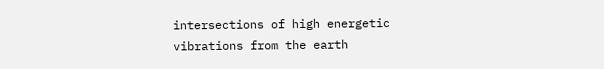intersections of high energetic vibrations from the earth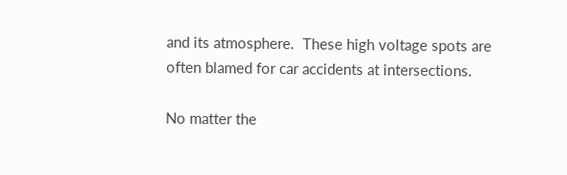and its atmosphere.  These high voltage spots are often blamed for car accidents at intersections.

No matter the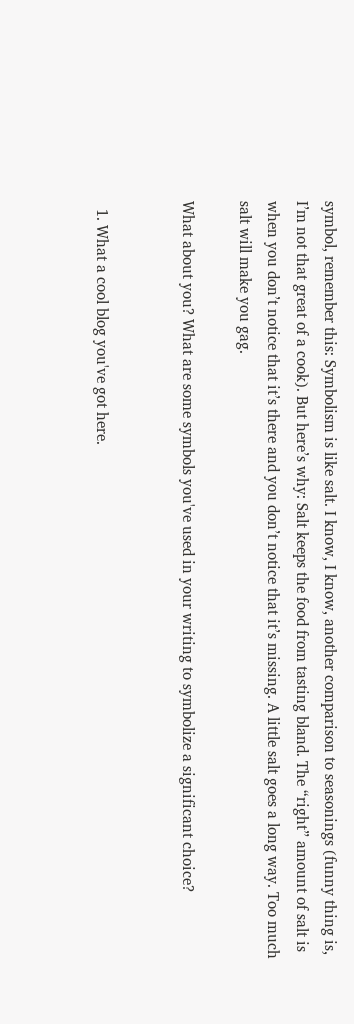symbol, remember this: Symbolism is like salt. I know, I know, another comparison to seasonings (funny thing is, I’m not that great of a cook). But here’s why: Salt keeps the food from tasting bland. The “right” amount of salt is when you don’t notice that it’s there and you don’t notice that it’s missing. A little salt goes a long way. Too much salt will make you gag.

What about you? What are some symbols you've used in your writing to symbolize a significant choice?


  1. What a cool blog you've got here.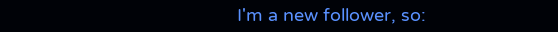I'm a new follower, so: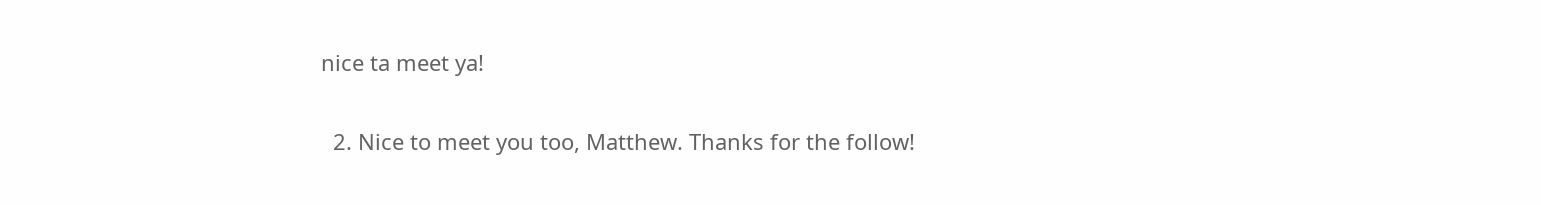nice ta meet ya!

  2. Nice to meet you too, Matthew. Thanks for the follow!